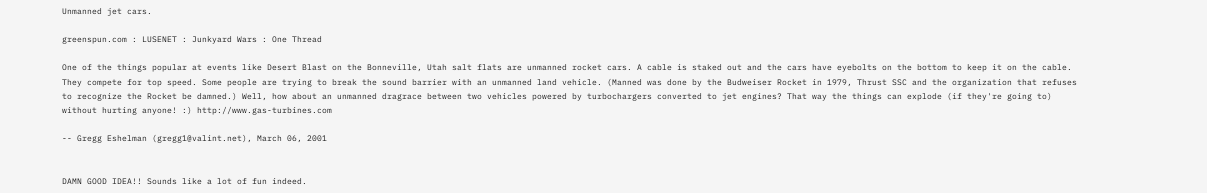Unmanned jet cars.

greenspun.com : LUSENET : Junkyard Wars : One Thread

One of the things popular at events like Desert Blast on the Bonneville, Utah salt flats are unmanned rocket cars. A cable is staked out and the cars have eyebolts on the bottom to keep it on the cable. They compete for top speed. Some people are trying to break the sound barrier with an unmanned land vehicle. (Manned was done by the Budweiser Rocket in 1979, Thrust SSC and the organization that refuses to recognize the Rocket be damned.) Well, how about an unmanned dragrace between two vehicles powered by turbochargers converted to jet engines? That way the things can explode (if they're going to) without hurting anyone! :) http://www.gas-turbines.com

-- Gregg Eshelman (gregg1@valint.net), March 06, 2001


DAMN GOOD IDEA!! Sounds like a lot of fun indeed.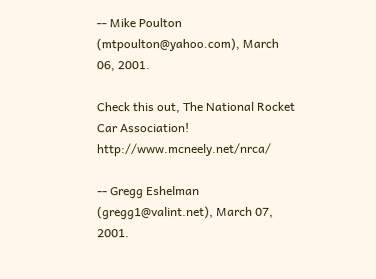-- Mike Poulton (mtpoulton@yahoo.com), March 06, 2001.

Check this out, The National Rocket Car Association! http://www.mcneely.net/nrca/

-- Gregg Eshelman (gregg1@valint.net), March 07, 2001.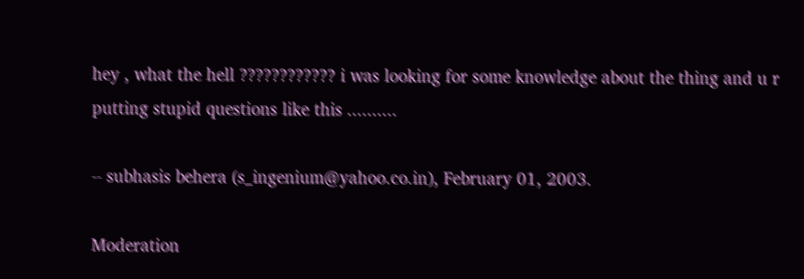hey , what the hell ???????????? i was looking for some knowledge about the thing and u r putting stupid questions like this ..........

-- subhasis behera (s_ingenium@yahoo.co.in), February 01, 2003.

Moderation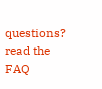questions? read the FAQ